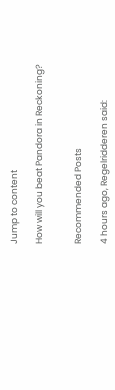Jump to content

How will you beat Pandora in Reckoning?


Recommended Posts

4 hours ago, Regelridderen said: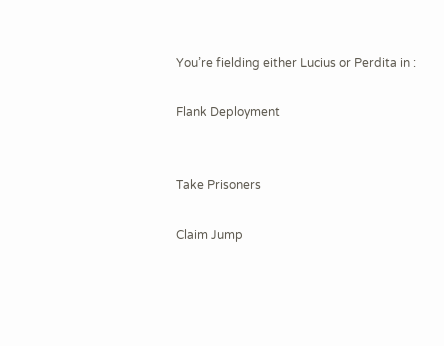You’re fielding either Lucius or Perdita in :

Flank Deployment


Take Prisoners

Claim Jump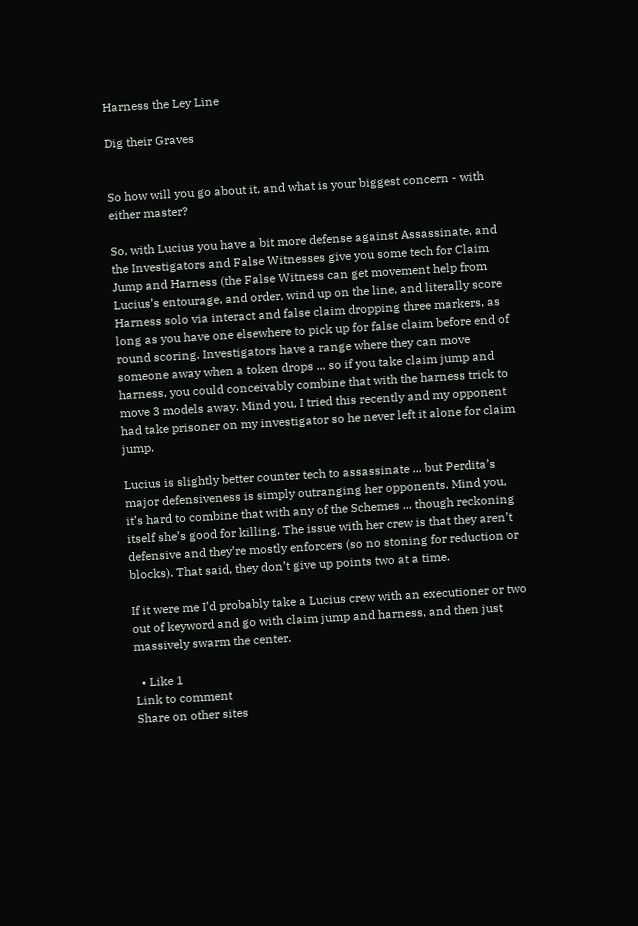Harness the Ley Line

Dig their Graves


So how will you go about it, and what is your biggest concern - with either master?

So, with Lucius you have a bit more defense against Assassinate, and the Investigators and False Witnesses give you some tech for Claim Jump and Harness (the False Witness can get movement help from Lucius’s entourage, and order, wind up on the line, and literally score Harness solo via interact and false claim dropping three markers, as long as you have one elsewhere to pick up for false claim before end of round scoring. Investigators have a range where they can move someone away when a token drops ... so if you take claim jump and harness, you could conceivably combine that with the harness trick to move 3 models away. Mind you, I tried this recently and my opponent had take prisoner on my investigator so he never left it alone for claim jump.

Lucius is slightly better counter tech to assassinate ... but Perdita’s major defensiveness is simply outranging her opponents. Mind you, it’s hard to combine that with any of the Schemes ... though reckoning itself she’s good for killing. The issue with her crew is that they aren’t defensive and they’re mostly enforcers (so no stoning for reduction or blocks). That said, they don’t give up points two at a time.

If it were me I’d probably take a Lucius crew with an executioner or two out of keyword and go with claim jump and harness, and then just massively swarm the center.

  • Like 1
Link to comment
Share on other sites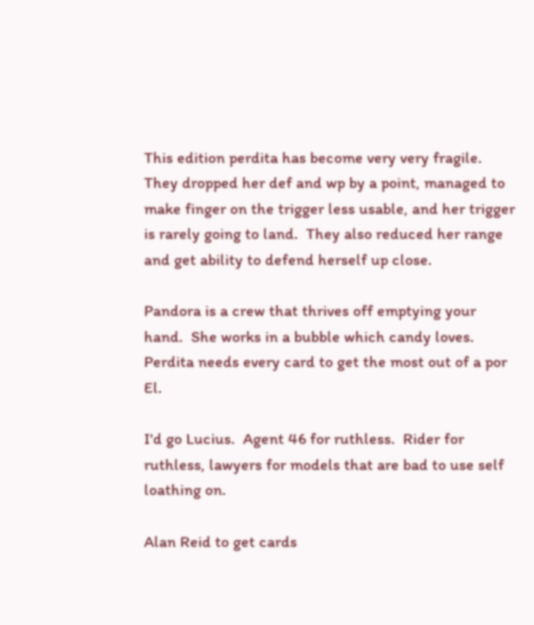This edition perdita has become very very fragile.  They dropped her def and wp by a point, managed to make finger on the trigger less usable, and her trigger is rarely going to land.  They also reduced her range and get ability to defend herself up close.

Pandora is a crew that thrives off emptying your hand.  She works in a bubble which candy loves.  Perdita needs every card to get the most out of a por El.

I'd go Lucius.  Agent 46 for ruthless.  Rider for ruthless, lawyers for models that are bad to use self loathing on.

Alan Reid to get cards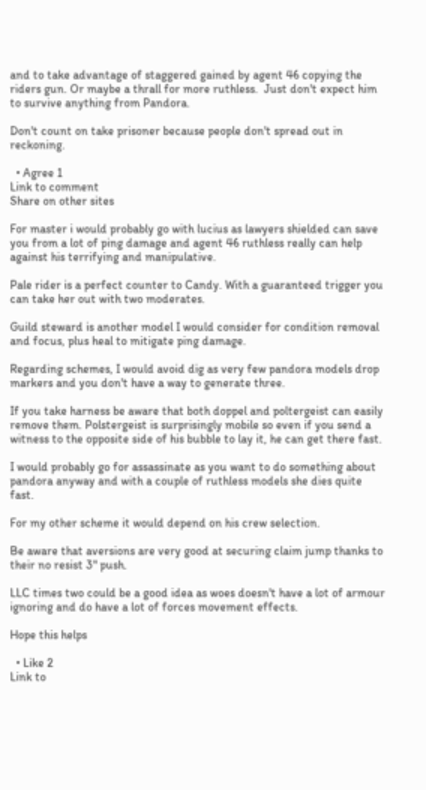and to take advantage of staggered gained by agent 46 copying the riders gun. Or maybe a thrall for more ruthless.  Just don't expect him to survive anything from Pandora.

Don't count on take prisoner because people don't spread out in reckoning.

  • Agree 1
Link to comment
Share on other sites

For master i would probably go with lucius as lawyers shielded can save you from a lot of ping damage and agent 46 ruthless really can help against his terrifying and manipulative.

Pale rider is a perfect counter to Candy. With a guaranteed trigger you can take her out with two moderates.

Guild steward is another model I would consider for condition removal and focus, plus heal to mitigate ping damage.

Regarding schemes, I would avoid dig as very few pandora models drop markers and you don't have a way to generate three.

If you take harness be aware that both doppel and poltergeist can easily remove them. Polstergeist is surprisingly mobile so even if you send a witness to the opposite side of his bubble to lay it, he can get there fast.

I would probably go for assassinate as you want to do something about pandora anyway and with a couple of ruthless models she dies quite fast.

For my other scheme it would depend on his crew selection.

Be aware that aversions are very good at securing claim jump thanks to their no resist 3" push.

LLC times two could be a good idea as woes doesn't have a lot of armour ignoring and do have a lot of forces movement effects.

Hope this helps

  • Like 2
Link to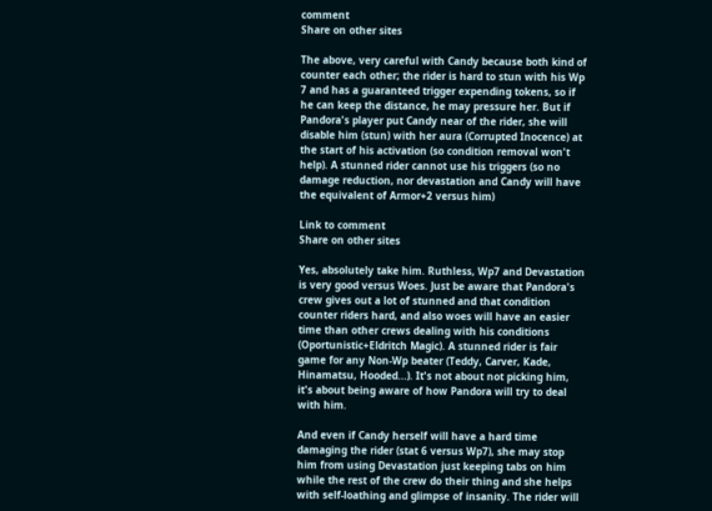comment
Share on other sites

The above, very careful with Candy because both kind of counter each other; the rider is hard to stun with his Wp 7 and has a guaranteed trigger expending tokens, so if he can keep the distance, he may pressure her. But if Pandora's player put Candy near of the rider, she will disable him (stun) with her aura (Corrupted Inocence) at the start of his activation (so condition removal won't help). A stunned rider cannot use his triggers (so no damage reduction, nor devastation and Candy will have the equivalent of Armor+2 versus him)

Link to comment
Share on other sites

Yes, absolutely take him. Ruthless, Wp7 and Devastation is very good versus Woes. Just be aware that Pandora's crew gives out a lot of stunned and that condition counter riders hard, and also woes will have an easier time than other crews dealing with his conditions (Oportunistic+Eldritch Magic). A stunned rider is fair game for any Non-Wp beater (Teddy, Carver, Kade, Hinamatsu, Hooded...). It's not about not picking him, it's about being aware of how Pandora will try to deal with him.

And even if Candy herself will have a hard time damaging the rider (stat 6 versus Wp7), she may stop him from using Devastation just keeping tabs on him while the rest of the crew do their thing and she helps with self-loathing and glimpse of insanity. The rider will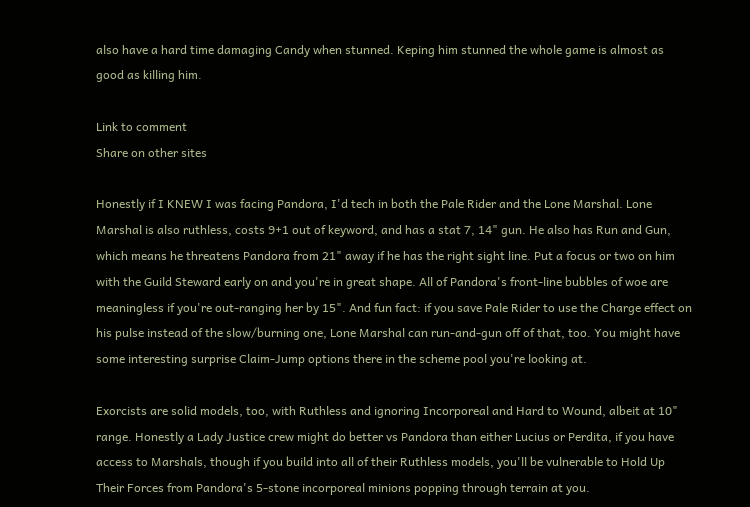also have a hard time damaging Candy when stunned. Keping him stunned the whole game is almost as good as killing him.

Link to comment
Share on other sites

Honestly if I KNEW I was facing Pandora, I'd tech in both the Pale Rider and the Lone Marshal. Lone Marshal is also ruthless, costs 9+1 out of keyword, and has a stat 7, 14" gun. He also has Run and Gun, which means he threatens Pandora from 21" away if he has the right sight line. Put a focus or two on him with the Guild Steward early on and you're in great shape. All of Pandora's front-line bubbles of woe are meaningless if you're out-ranging her by 15". And fun fact: if you save Pale Rider to use the Charge effect on his pulse instead of the slow/burning one, Lone Marshal can run-and-gun off of that, too. You might have some interesting surprise Claim-Jump options there in the scheme pool you're looking at.

Exorcists are solid models, too, with Ruthless and ignoring Incorporeal and Hard to Wound, albeit at 10" range. Honestly a Lady Justice crew might do better vs Pandora than either Lucius or Perdita, if you have access to Marshals, though if you build into all of their Ruthless models, you'll be vulnerable to Hold Up Their Forces from Pandora's 5-stone incorporeal minions popping through terrain at you.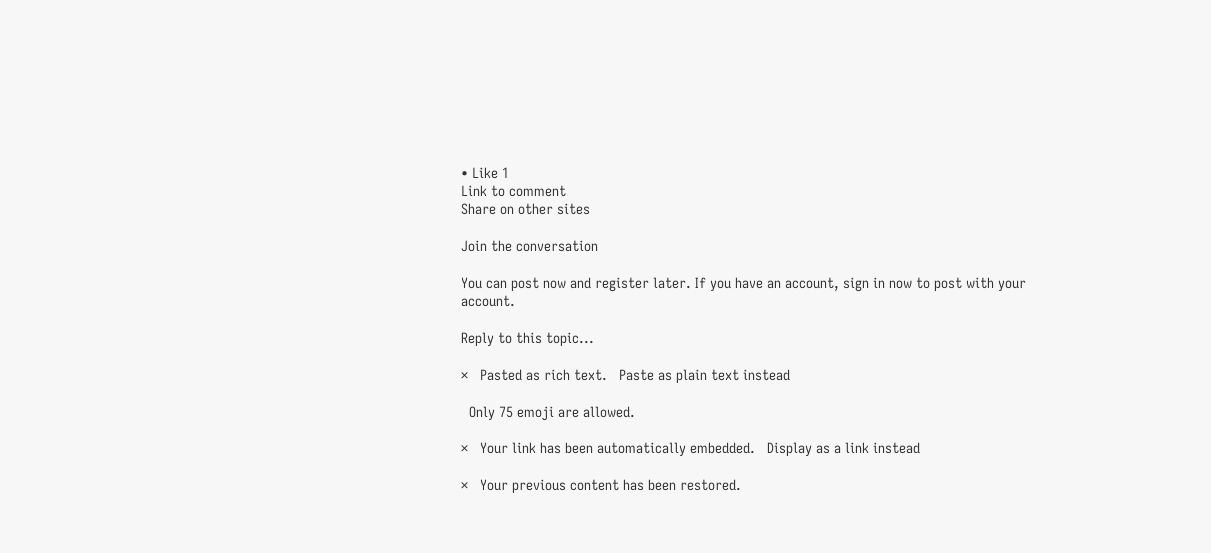• Like 1
Link to comment
Share on other sites

Join the conversation

You can post now and register later. If you have an account, sign in now to post with your account.

Reply to this topic...

×   Pasted as rich text.   Paste as plain text instead

  Only 75 emoji are allowed.

×   Your link has been automatically embedded.   Display as a link instead

×   Your previous content has been restored.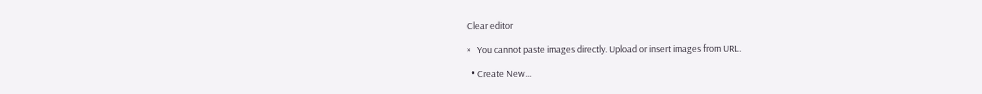Clear editor

×   You cannot paste images directly. Upload or insert images from URL.

  • Create New...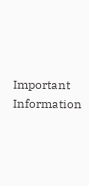Important Information